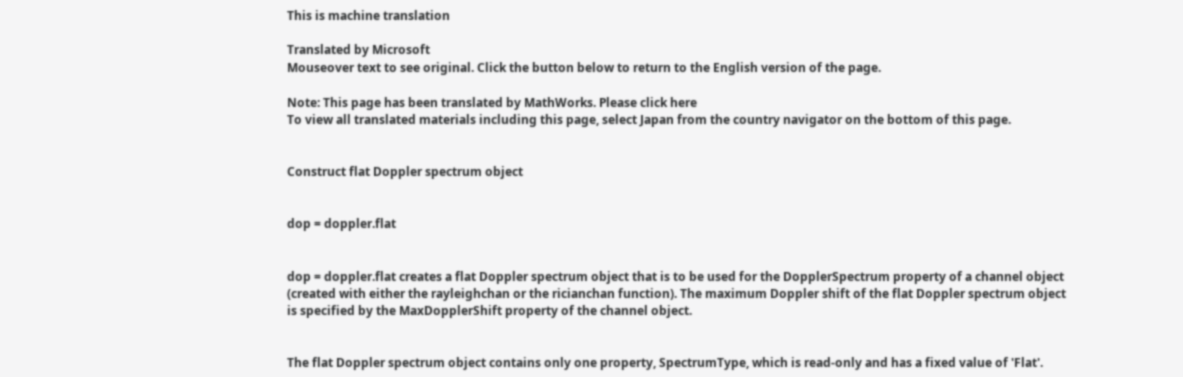This is machine translation

Translated by Microsoft
Mouseover text to see original. Click the button below to return to the English version of the page.

Note: This page has been translated by MathWorks. Please click here
To view all translated materials including this page, select Japan from the country navigator on the bottom of this page.


Construct flat Doppler spectrum object


dop = doppler.flat


dop = doppler.flat creates a flat Doppler spectrum object that is to be used for the DopplerSpectrum property of a channel object (created with either the rayleighchan or the ricianchan function). The maximum Doppler shift of the flat Doppler spectrum object is specified by the MaxDopplerShift property of the channel object.


The flat Doppler spectrum object contains only one property, SpectrumType, which is read-only and has a fixed value of 'Flat'.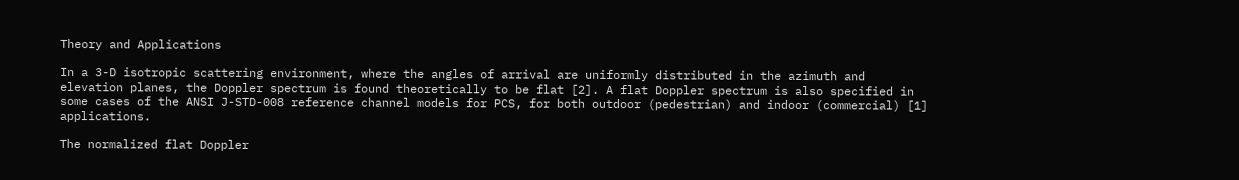Theory and Applications

In a 3-D isotropic scattering environment, where the angles of arrival are uniformly distributed in the azimuth and elevation planes, the Doppler spectrum is found theoretically to be flat [2]. A flat Doppler spectrum is also specified in some cases of the ANSI J-STD-008 reference channel models for PCS, for both outdoor (pedestrian) and indoor (commercial) [1] applications.

The normalized flat Doppler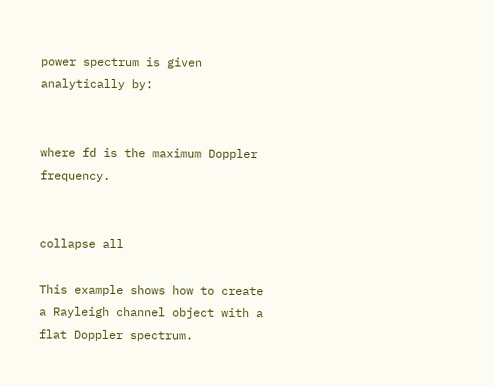power spectrum is given analytically by:


where fd is the maximum Doppler frequency.


collapse all

This example shows how to create a Rayleigh channel object with a flat Doppler spectrum.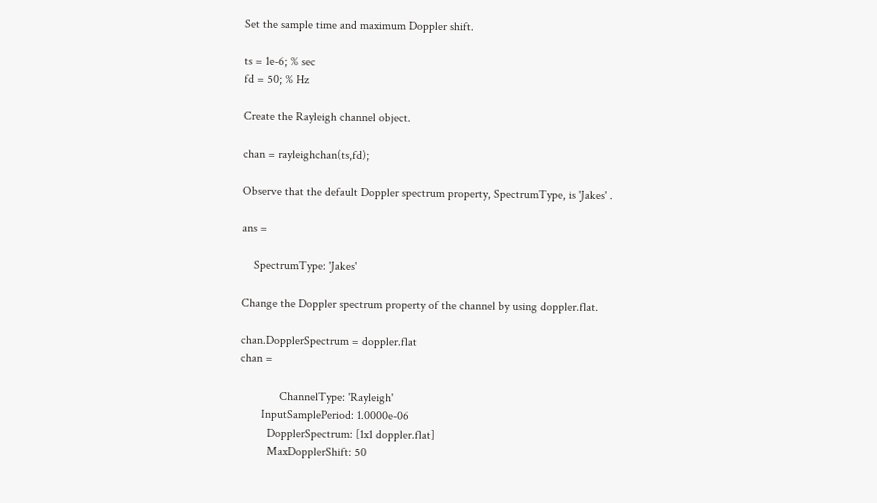Set the sample time and maximum Doppler shift.

ts = 1e-6; % sec
fd = 50; % Hz

Create the Rayleigh channel object.

chan = rayleighchan(ts,fd);

Observe that the default Doppler spectrum property, SpectrumType, is 'Jakes' .

ans =

    SpectrumType: 'Jakes'

Change the Doppler spectrum property of the channel by using doppler.flat.

chan.DopplerSpectrum = doppler.flat
chan =

             ChannelType: 'Rayleigh'
       InputSamplePeriod: 1.0000e-06
         DopplerSpectrum: [1x1 doppler.flat]
         MaxDopplerShift: 50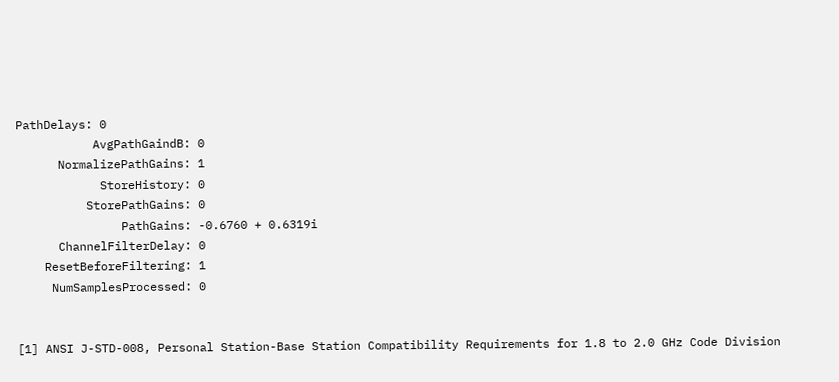PathDelays: 0
           AvgPathGaindB: 0
      NormalizePathGains: 1
            StoreHistory: 0
          StorePathGains: 0
               PathGains: -0.6760 + 0.6319i
      ChannelFilterDelay: 0
    ResetBeforeFiltering: 1
     NumSamplesProcessed: 0


[1] ANSI J-STD-008, Personal Station-Base Station Compatibility Requirements for 1.8 to 2.0 GHz Code Division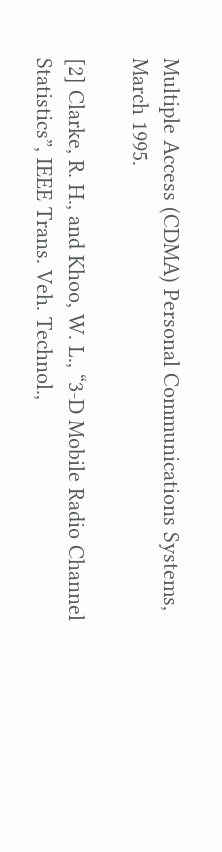Multiple Access (CDMA) Personal Communications Systems, March 1995.

[2] Clarke, R. H., and Khoo, W. L., “3-D Mobile Radio Channel Statistics”, IEEE Trans. Veh. Technol.,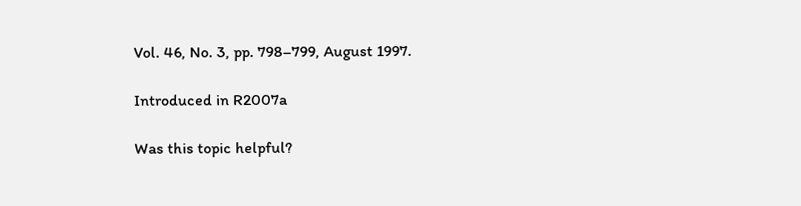Vol. 46, No. 3, pp. 798–799, August 1997.

Introduced in R2007a

Was this topic helpful?